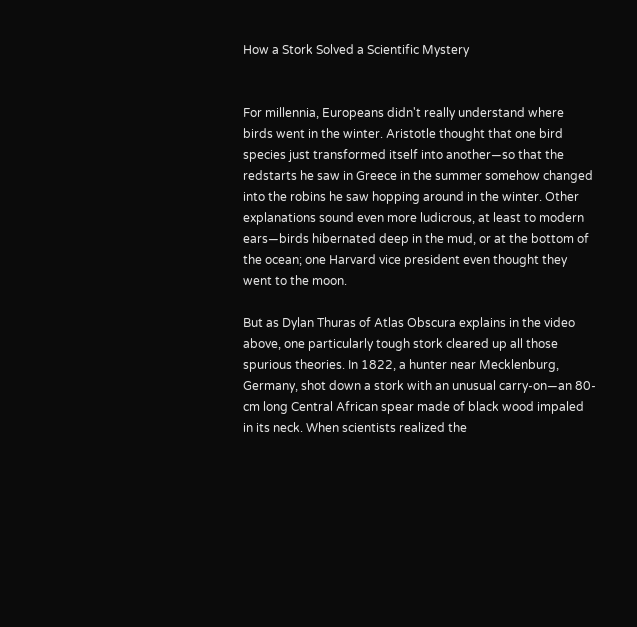How a Stork Solved a Scientific Mystery


For millennia, Europeans didn't really understand where birds went in the winter. Aristotle thought that one bird species just transformed itself into another—so that the redstarts he saw in Greece in the summer somehow changed into the robins he saw hopping around in the winter. Other explanations sound even more ludicrous, at least to modern ears—birds hibernated deep in the mud, or at the bottom of the ocean; one Harvard vice president even thought they went to the moon.

But as Dylan Thuras of Atlas Obscura explains in the video above, one particularly tough stork cleared up all those spurious theories. In 1822, a hunter near Mecklenburg, Germany, shot down a stork with an unusual carry-on—an 80-cm long Central African spear made of black wood impaled in its neck. When scientists realized the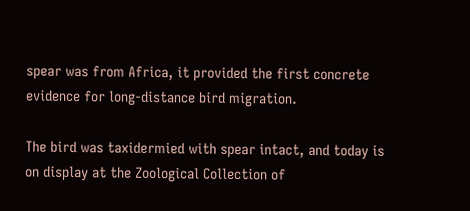spear was from Africa, it provided the first concrete evidence for long-distance bird migration.

The bird was taxidermied with spear intact, and today is on display at the Zoological Collection of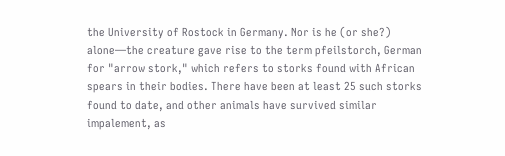the University of Rostock in Germany. Nor is he (or she?) alone—the creature gave rise to the term pfeilstorch, German for "arrow stork," which refers to storks found with African spears in their bodies. There have been at least 25 such storks found to date, and other animals have survived similar impalement, as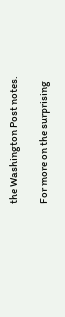the Washington Post notes.

For more on the surprising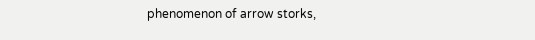phenomenon of arrow storks,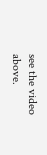see the video above.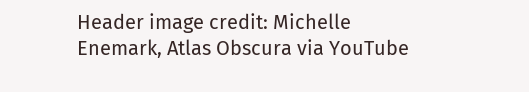Header image credit: Michelle Enemark, Atlas Obscura via YouTube